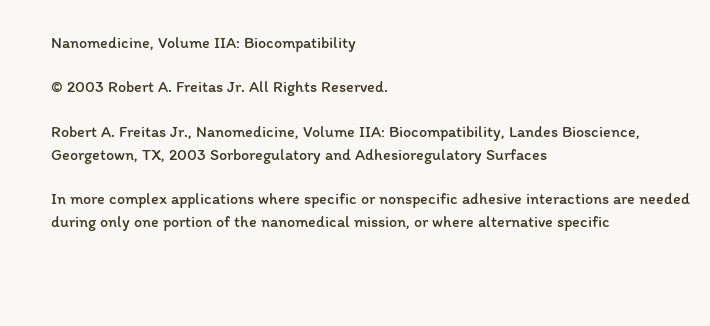Nanomedicine, Volume IIA: Biocompatibility

© 2003 Robert A. Freitas Jr. All Rights Reserved.

Robert A. Freitas Jr., Nanomedicine, Volume IIA: Biocompatibility, Landes Bioscience, Georgetown, TX, 2003 Sorboregulatory and Adhesioregulatory Surfaces

In more complex applications where specific or nonspecific adhesive interactions are needed during only one portion of the nanomedical mission, or where alternative specific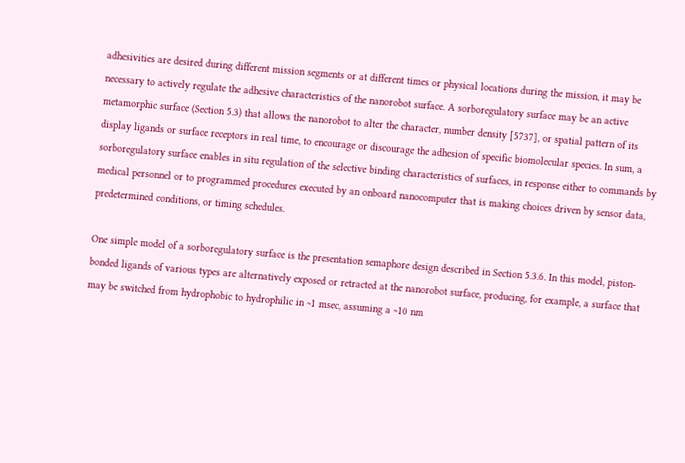adhesivities are desired during different mission segments or at different times or physical locations during the mission, it may be necessary to actively regulate the adhesive characteristics of the nanorobot surface. A sorboregulatory surface may be an active metamorphic surface (Section 5.3) that allows the nanorobot to alter the character, number density [5737], or spatial pattern of its display ligands or surface receptors in real time, to encourage or discourage the adhesion of specific biomolecular species. In sum, a sorboregulatory surface enables in situ regulation of the selective binding characteristics of surfaces, in response either to commands by medical personnel or to programmed procedures executed by an onboard nanocomputer that is making choices driven by sensor data, predetermined conditions, or timing schedules.

One simple model of a sorboregulatory surface is the presentation semaphore design described in Section 5.3.6. In this model, piston-bonded ligands of various types are alternatively exposed or retracted at the nanorobot surface, producing, for example, a surface that may be switched from hydrophobic to hydrophilic in ~1 msec, assuming a ~10 nm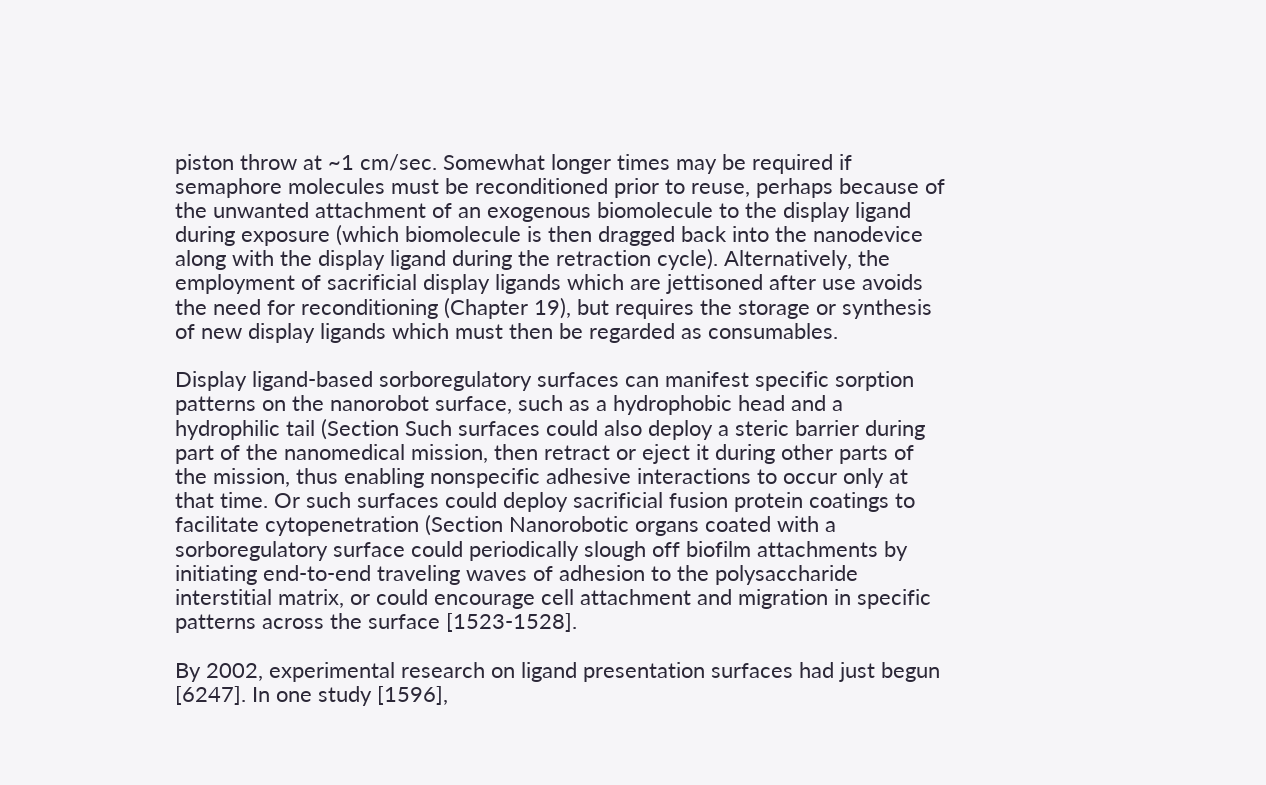piston throw at ~1 cm/sec. Somewhat longer times may be required if semaphore molecules must be reconditioned prior to reuse, perhaps because of the unwanted attachment of an exogenous biomolecule to the display ligand during exposure (which biomolecule is then dragged back into the nanodevice along with the display ligand during the retraction cycle). Alternatively, the employment of sacrificial display ligands which are jettisoned after use avoids the need for reconditioning (Chapter 19), but requires the storage or synthesis of new display ligands which must then be regarded as consumables.

Display ligand-based sorboregulatory surfaces can manifest specific sorption patterns on the nanorobot surface, such as a hydrophobic head and a hydrophilic tail (Section Such surfaces could also deploy a steric barrier during part of the nanomedical mission, then retract or eject it during other parts of the mission, thus enabling nonspecific adhesive interactions to occur only at that time. Or such surfaces could deploy sacrificial fusion protein coatings to facilitate cytopenetration (Section Nanorobotic organs coated with a sorboregulatory surface could periodically slough off biofilm attachments by initiating end-to-end traveling waves of adhesion to the polysaccharide interstitial matrix, or could encourage cell attachment and migration in specific patterns across the surface [1523-1528].

By 2002, experimental research on ligand presentation surfaces had just begun [6247]. In one study [1596],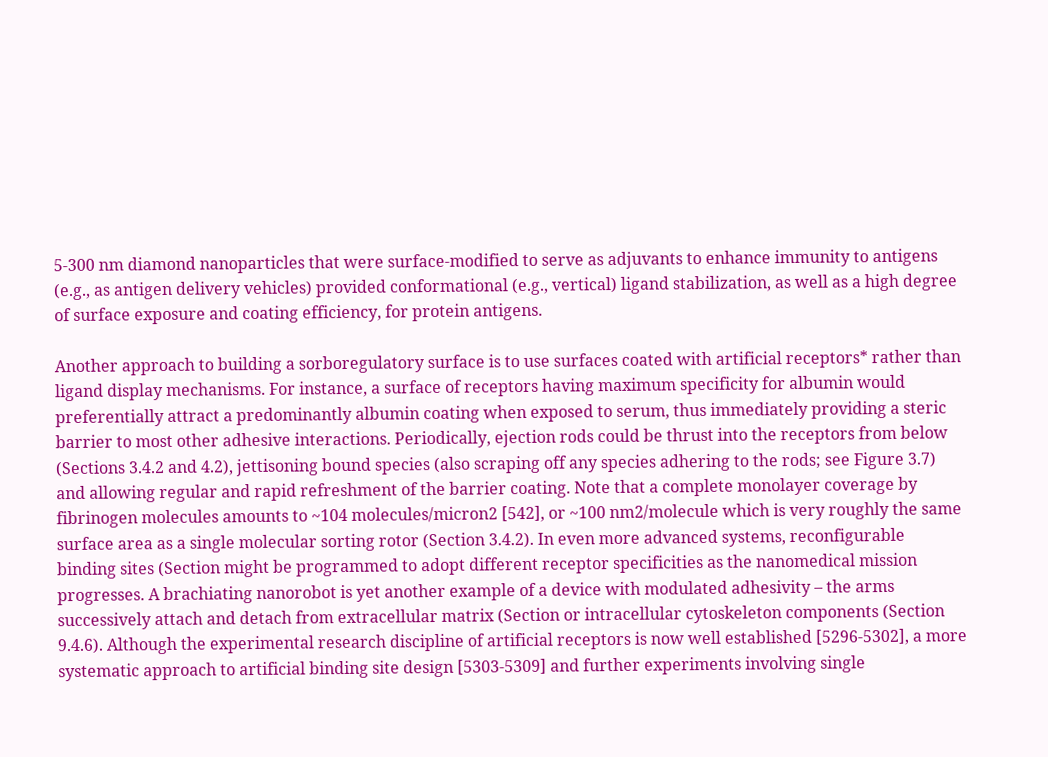5-300 nm diamond nanoparticles that were surface-modified to serve as adjuvants to enhance immunity to antigens (e.g., as antigen delivery vehicles) provided conformational (e.g., vertical) ligand stabilization, as well as a high degree of surface exposure and coating efficiency, for protein antigens.

Another approach to building a sorboregulatory surface is to use surfaces coated with artificial receptors* rather than ligand display mechanisms. For instance, a surface of receptors having maximum specificity for albumin would preferentially attract a predominantly albumin coating when exposed to serum, thus immediately providing a steric barrier to most other adhesive interactions. Periodically, ejection rods could be thrust into the receptors from below (Sections 3.4.2 and 4.2), jettisoning bound species (also scraping off any species adhering to the rods; see Figure 3.7) and allowing regular and rapid refreshment of the barrier coating. Note that a complete monolayer coverage by fibrinogen molecules amounts to ~104 molecules/micron2 [542], or ~100 nm2/molecule which is very roughly the same surface area as a single molecular sorting rotor (Section 3.4.2). In even more advanced systems, reconfigurable binding sites (Section might be programmed to adopt different receptor specificities as the nanomedical mission progresses. A brachiating nanorobot is yet another example of a device with modulated adhesivity – the arms successively attach and detach from extracellular matrix (Section or intracellular cytoskeleton components (Section 9.4.6). Although the experimental research discipline of artificial receptors is now well established [5296-5302], a more systematic approach to artificial binding site design [5303-5309] and further experiments involving single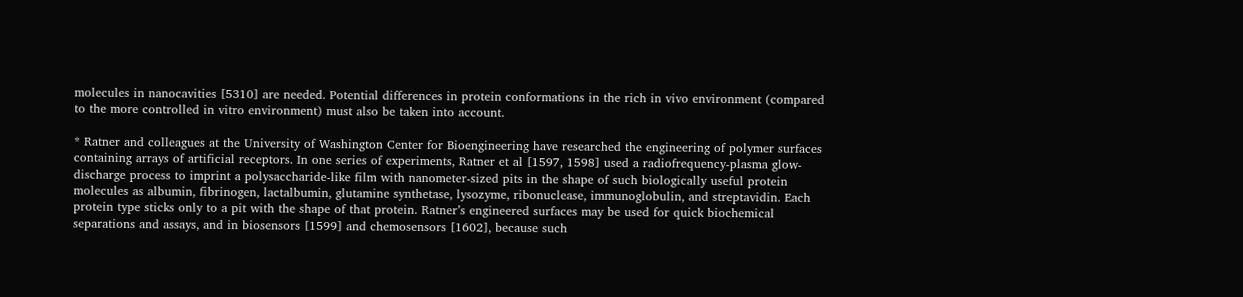molecules in nanocavities [5310] are needed. Potential differences in protein conformations in the rich in vivo environment (compared to the more controlled in vitro environment) must also be taken into account.

* Ratner and colleagues at the University of Washington Center for Bioengineering have researched the engineering of polymer surfaces containing arrays of artificial receptors. In one series of experiments, Ratner et al [1597, 1598] used a radiofrequency-plasma glow-discharge process to imprint a polysaccharide-like film with nanometer-sized pits in the shape of such biologically useful protein molecules as albumin, fibrinogen, lactalbumin, glutamine synthetase, lysozyme, ribonuclease, immunoglobulin, and streptavidin. Each protein type sticks only to a pit with the shape of that protein. Ratner’s engineered surfaces may be used for quick biochemical separations and assays, and in biosensors [1599] and chemosensors [1602], because such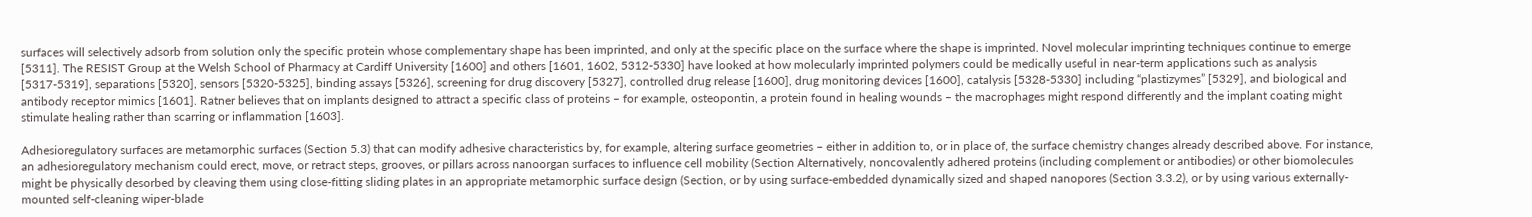surfaces will selectively adsorb from solution only the specific protein whose complementary shape has been imprinted, and only at the specific place on the surface where the shape is imprinted. Novel molecular imprinting techniques continue to emerge [5311]. The RESIST Group at the Welsh School of Pharmacy at Cardiff University [1600] and others [1601, 1602, 5312-5330] have looked at how molecularly imprinted polymers could be medically useful in near-term applications such as analysis [5317-5319], separations [5320], sensors [5320-5325], binding assays [5326], screening for drug discovery [5327], controlled drug release [1600], drug monitoring devices [1600], catalysis [5328-5330] including “plastizymes” [5329], and biological and antibody receptor mimics [1601]. Ratner believes that on implants designed to attract a specific class of proteins – for example, osteopontin, a protein found in healing wounds – the macrophages might respond differently and the implant coating might stimulate healing rather than scarring or inflammation [1603].

Adhesioregulatory surfaces are metamorphic surfaces (Section 5.3) that can modify adhesive characteristics by, for example, altering surface geometries – either in addition to, or in place of, the surface chemistry changes already described above. For instance, an adhesioregulatory mechanism could erect, move, or retract steps, grooves, or pillars across nanoorgan surfaces to influence cell mobility (Section Alternatively, noncovalently adhered proteins (including complement or antibodies) or other biomolecules might be physically desorbed by cleaving them using close-fitting sliding plates in an appropriate metamorphic surface design (Section, or by using surface-embedded dynamically sized and shaped nanopores (Section 3.3.2), or by using various externally-mounted self-cleaning wiper-blade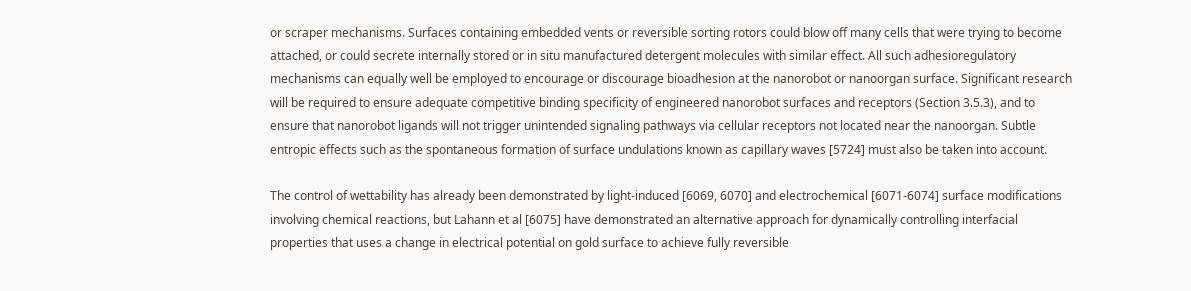or scraper mechanisms. Surfaces containing embedded vents or reversible sorting rotors could blow off many cells that were trying to become attached, or could secrete internally stored or in situ manufactured detergent molecules with similar effect. All such adhesioregulatory mechanisms can equally well be employed to encourage or discourage bioadhesion at the nanorobot or nanoorgan surface. Significant research will be required to ensure adequate competitive binding specificity of engineered nanorobot surfaces and receptors (Section 3.5.3), and to ensure that nanorobot ligands will not trigger unintended signaling pathways via cellular receptors not located near the nanoorgan. Subtle entropic effects such as the spontaneous formation of surface undulations known as capillary waves [5724] must also be taken into account.

The control of wettability has already been demonstrated by light-induced [6069, 6070] and electrochemical [6071-6074] surface modifications involving chemical reactions, but Lahann et al [6075] have demonstrated an alternative approach for dynamically controlling interfacial properties that uses a change in electrical potential on gold surface to achieve fully reversible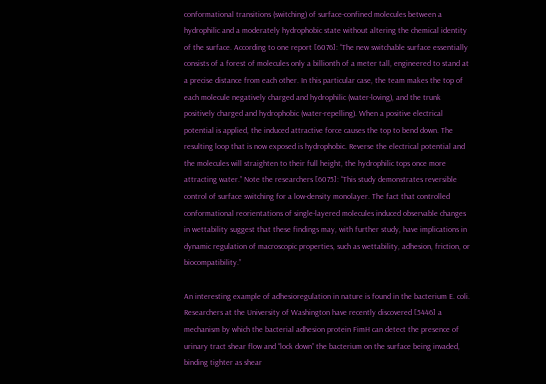conformational transitions (switching) of surface-confined molecules between a hydrophilic and a moderately hydrophobic state without altering the chemical identity of the surface. According to one report [6076]: “The new switchable surface essentially consists of a forest of molecules only a billionth of a meter tall, engineered to stand at a precise distance from each other. In this particular case, the team makes the top of each molecule negatively charged and hydrophilic (water-loving), and the trunk positively charged and hydrophobic (water-repelling). When a positive electrical potential is applied, the induced attractive force causes the top to bend down. The resulting loop that is now exposed is hydrophobic. Reverse the electrical potential and the molecules will straighten to their full height, the hydrophilic tops once more attracting water.” Note the researchers [6075]: “This study demonstrates reversible control of surface switching for a low-density monolayer. The fact that controlled conformational reorientations of single-layered molecules induced observable changes in wettability suggest that these findings may, with further study, have implications in dynamic regulation of macroscopic properties, such as wettability, adhesion, friction, or biocompatibility.”

An interesting example of adhesioregulation in nature is found in the bacterium E. coli. Researchers at the University of Washington have recently discovered [5446] a mechanism by which the bacterial adhesion protein FimH can detect the presence of urinary tract shear flow and “lock down” the bacterium on the surface being invaded, binding tighter as shear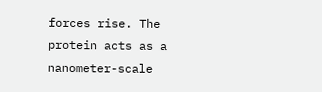forces rise. The protein acts as a nanometer-scale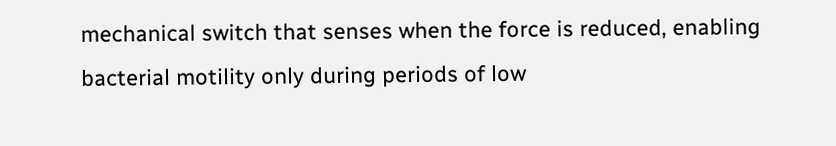mechanical switch that senses when the force is reduced, enabling bacterial motility only during periods of low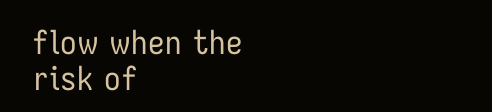flow when the risk of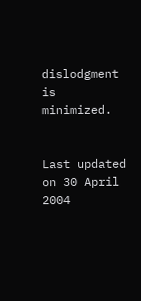dislodgment is minimized.


Last updated on 30 April 2004